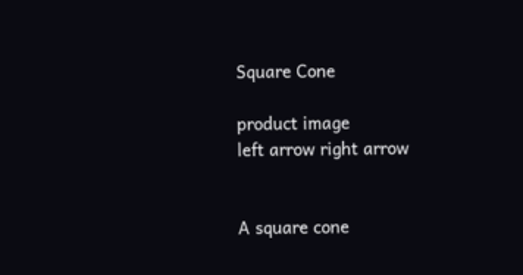Square Cone

product image
left arrow right arrow


A square cone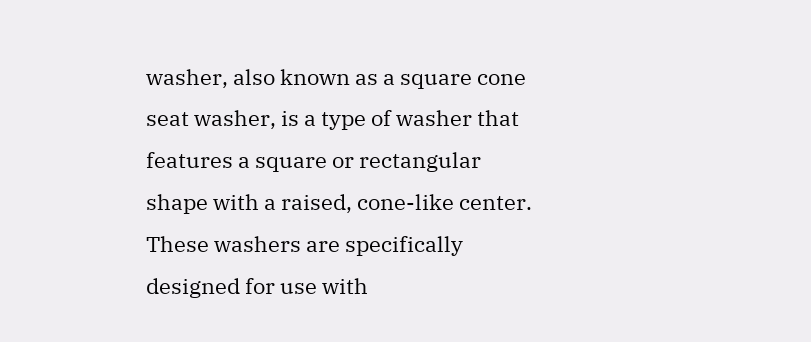washer, also known as a square cone seat washer, is a type of washer that features a square or rectangular shape with a raised, cone-like center. These washers are specifically designed for use with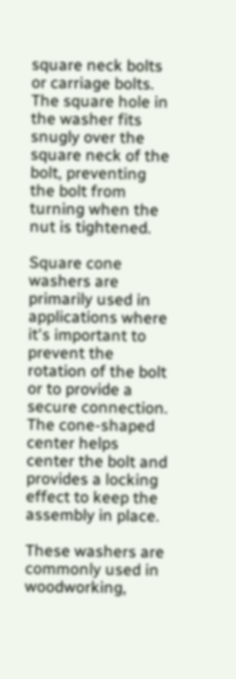square neck bolts or carriage bolts. The square hole in the washer fits snugly over the square neck of the bolt, preventing the bolt from turning when the nut is tightened.

Square cone washers are primarily used in applications where it's important to prevent the rotation of the bolt or to provide a secure connection. The cone-shaped center helps center the bolt and provides a locking effect to keep the assembly in place.

These washers are commonly used in woodworking,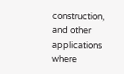construction, and other applications where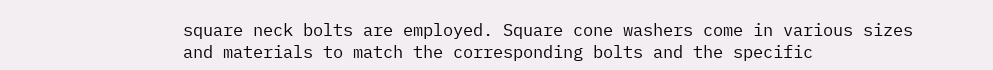square neck bolts are employed. Square cone washers come in various sizes and materials to match the corresponding bolts and the specific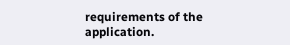requirements of the application.